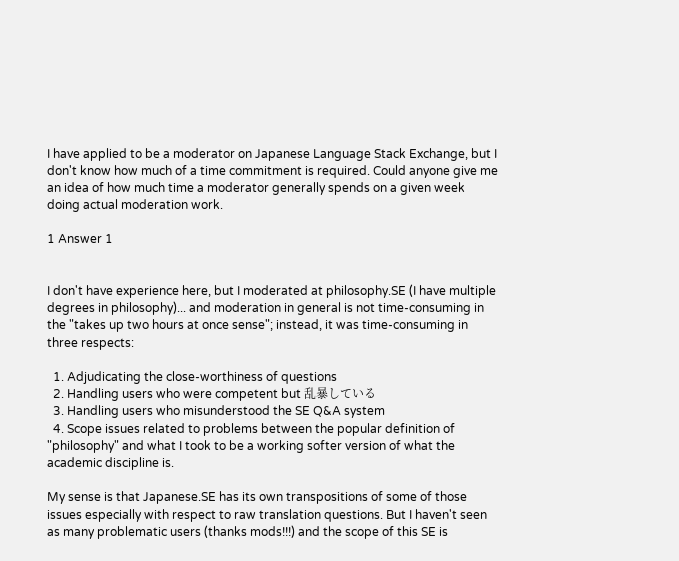I have applied to be a moderator on Japanese Language Stack Exchange, but I don't know how much of a time commitment is required. Could anyone give me an idea of how much time a moderator generally spends on a given week doing actual moderation work.

1 Answer 1


I don't have experience here, but I moderated at philosophy.SE (I have multiple degrees in philosophy)... and moderation in general is not time-consuming in the "takes up two hours at once sense"; instead, it was time-consuming in three respects:

  1. Adjudicating the close-worthiness of questions
  2. Handling users who were competent but 乱暴している
  3. Handling users who misunderstood the SE Q&A system
  4. Scope issues related to problems between the popular definition of "philosophy" and what I took to be a working softer version of what the academic discipline is.

My sense is that Japanese.SE has its own transpositions of some of those issues especially with respect to raw translation questions. But I haven't seen as many problematic users (thanks mods!!!) and the scope of this SE is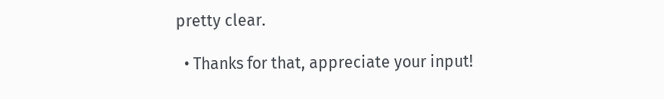pretty clear.

  • Thanks for that, appreciate your input!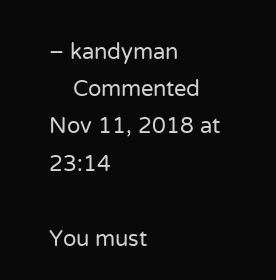– kandyman
    Commented Nov 11, 2018 at 23:14

You must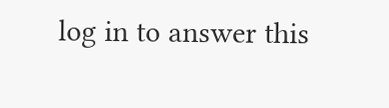log in to answer this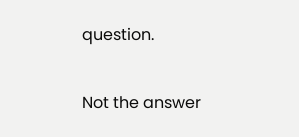question.

Not the answer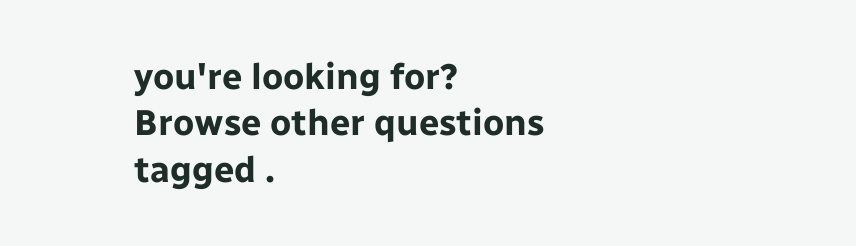you're looking for? Browse other questions tagged .